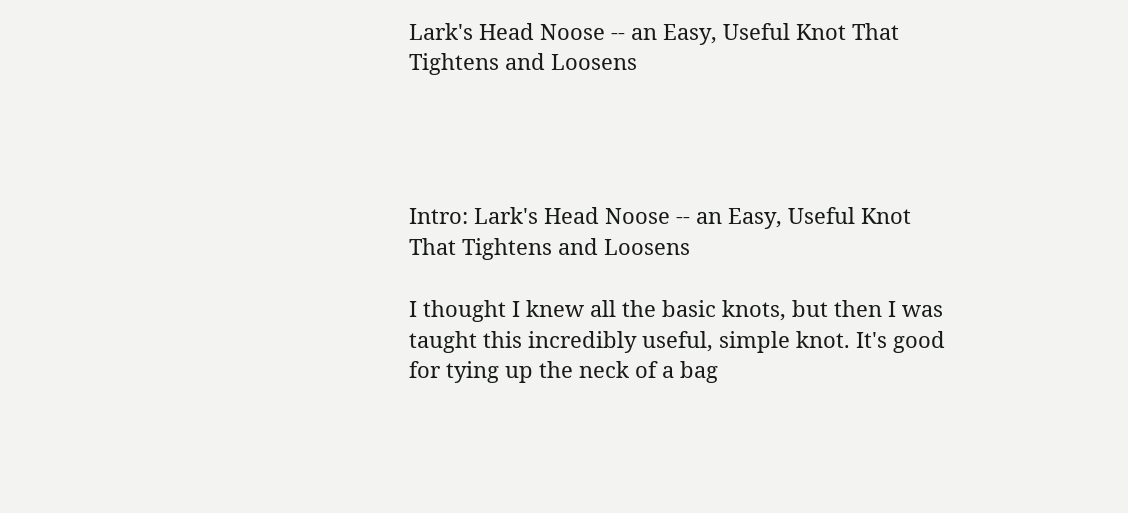Lark's Head Noose -- an Easy, Useful Knot That Tightens and Loosens




Intro: Lark's Head Noose -- an Easy, Useful Knot That Tightens and Loosens

I thought I knew all the basic knots, but then I was taught this incredibly useful, simple knot. It's good for tying up the neck of a bag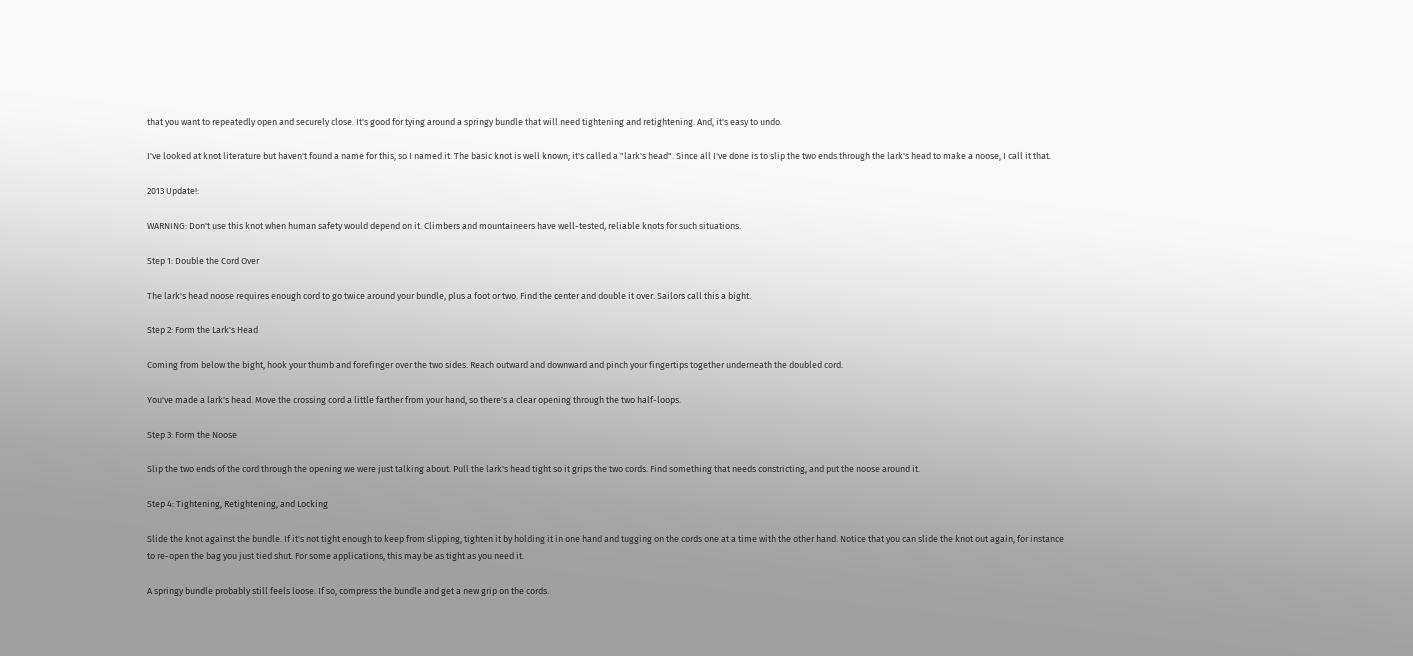that you want to repeatedly open and securely close. It's good for tying around a springy bundle that will need tightening and retightening. And, it's easy to undo.

I've looked at knot literature but haven't found a name for this, so I named it. The basic knot is well known; it's called a "lark's head". Since all I've done is to slip the two ends through the lark's head to make a noose, I call it that.

2013 Update!:

WARNING: Don't use this knot when human safety would depend on it. Climbers and mountaineers have well-tested, reliable knots for such situations.

Step 1: Double the Cord Over

The lark's head noose requires enough cord to go twice around your bundle, plus a foot or two. Find the center and double it over. Sailors call this a bight.

Step 2: Form the Lark's Head

Coming from below the bight, hook your thumb and forefinger over the two sides. Reach outward and downward and pinch your fingertips together underneath the doubled cord.

You've made a lark's head. Move the crossing cord a little farther from your hand, so there's a clear opening through the two half-loops.

Step 3: Form the Noose

Slip the two ends of the cord through the opening we were just talking about. Pull the lark's head tight so it grips the two cords. Find something that needs constricting, and put the noose around it.

Step 4: Tightening, Retightening, and Locking

Slide the knot against the bundle. If it's not tight enough to keep from slipping, tighten it by holding it in one hand and tugging on the cords one at a time with the other hand. Notice that you can slide the knot out again, for instance to re-open the bag you just tied shut. For some applications, this may be as tight as you need it.

A springy bundle probably still feels loose. If so, compress the bundle and get a new grip on the cords.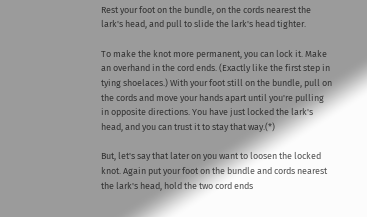Rest your foot on the bundle, on the cords nearest the lark's head, and pull to slide the lark's head tighter.

To make the knot more permanent, you can lock it. Make an overhand in the cord ends. (Exactly like the first step in tying shoelaces.) With your foot still on the bundle, pull on the cords and move your hands apart until you're pulling in opposite directions. You have just locked the lark's head, and you can trust it to stay that way.(*)

But, let's say that later on you want to loosen the locked knot. Again put your foot on the bundle and cords nearest the lark's head, hold the two cord ends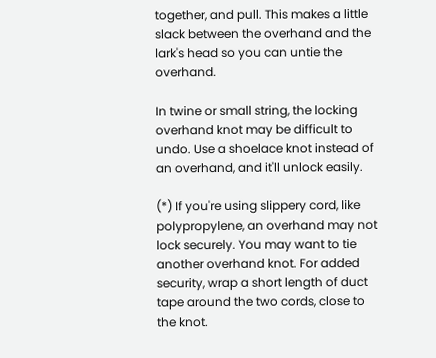together, and pull. This makes a little slack between the overhand and the lark's head so you can untie the overhand.

In twine or small string, the locking overhand knot may be difficult to undo. Use a shoelace knot instead of an overhand, and it'll unlock easily.

(*) If you're using slippery cord, like polypropylene, an overhand may not lock securely. You may want to tie another overhand knot. For added security, wrap a short length of duct tape around the two cords, close to the knot.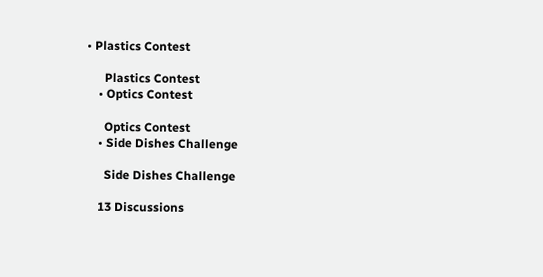• Plastics Contest

      Plastics Contest
    • Optics Contest

      Optics Contest
    • Side Dishes Challenge

      Side Dishes Challenge

    13 Discussions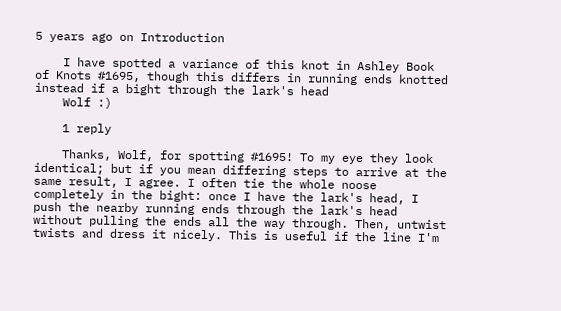5 years ago on Introduction

    I have spotted a variance of this knot in Ashley Book of Knots #1695, though this differs in running ends knotted instead if a bight through the lark's head
    Wolf :)

    1 reply

    Thanks, Wolf, for spotting #1695! To my eye they look identical; but if you mean differing steps to arrive at the same result, I agree. I often tie the whole noose completely in the bight: once I have the lark's head, I push the nearby running ends through the lark's head without pulling the ends all the way through. Then, untwist twists and dress it nicely. This is useful if the line I'm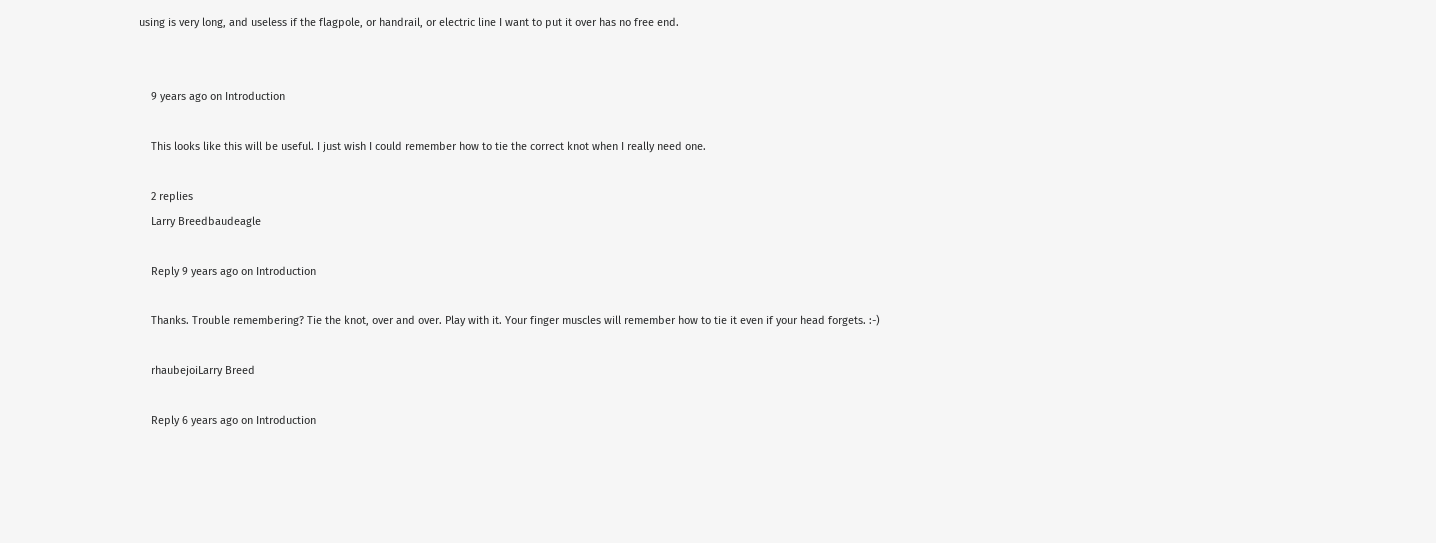using is very long, and useless if the flagpole, or handrail, or electric line I want to put it over has no free end.


    9 years ago on Introduction

    This looks like this will be useful. I just wish I could remember how to tie the correct knot when I really need one.

    2 replies
    Larry Breedbaudeagle

    Reply 9 years ago on Introduction

    Thanks. Trouble remembering? Tie the knot, over and over. Play with it. Your finger muscles will remember how to tie it even if your head forgets. :-)

    rhaubejoiLarry Breed

    Reply 6 years ago on Introduction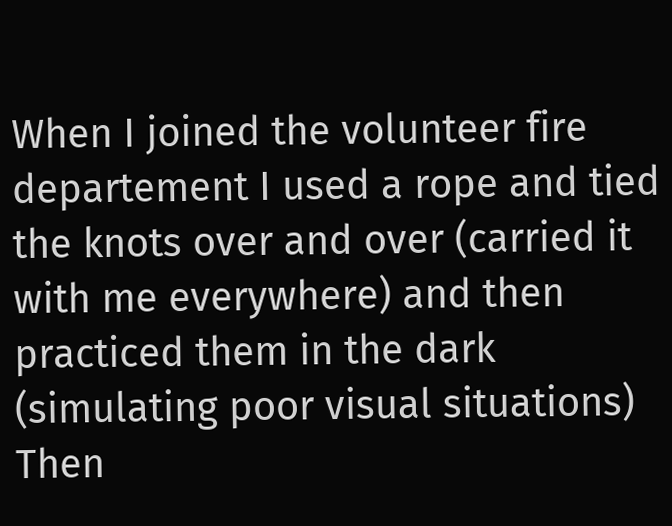When I joined the volunteer fire departement I used a rope and tied the knots over and over (carried it with me everywhere) and then practiced them in the dark (simulating poor visual situations) Then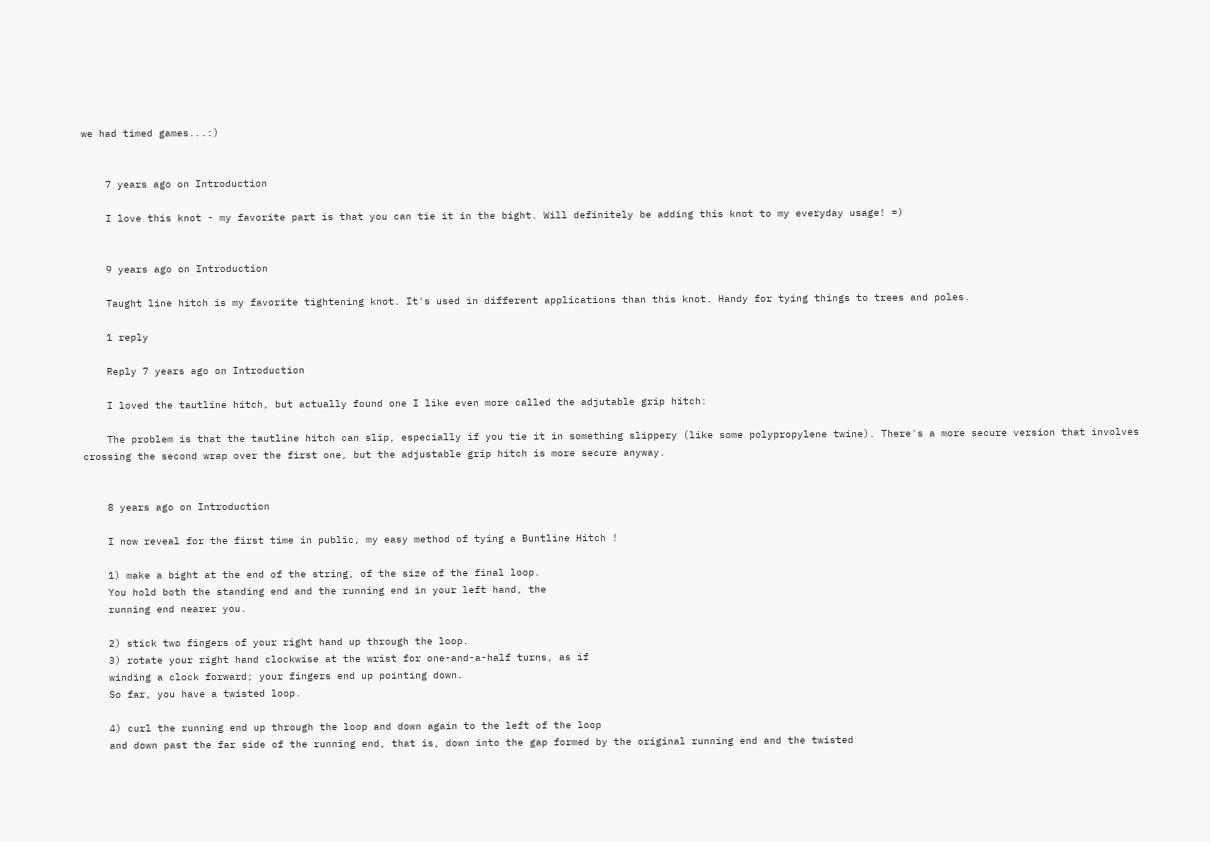we had timed games...:)


    7 years ago on Introduction

    I love this knot - my favorite part is that you can tie it in the bight. Will definitely be adding this knot to my everyday usage! =)


    9 years ago on Introduction

    Taught line hitch is my favorite tightening knot. It's used in different applications than this knot. Handy for tying things to trees and poles.

    1 reply

    Reply 7 years ago on Introduction

    I loved the tautline hitch, but actually found one I like even more called the adjutable grip hitch:

    The problem is that the tautline hitch can slip, especially if you tie it in something slippery (like some polypropylene twine). There's a more secure version that involves crossing the second wrap over the first one, but the adjustable grip hitch is more secure anyway.


    8 years ago on Introduction

    I now reveal for the first time in public, my easy method of tying a Buntline Hitch !

    1) make a bight at the end of the string, of the size of the final loop.
    You hold both the standing end and the running end in your left hand, the
    running end nearer you.

    2) stick two fingers of your right hand up through the loop.
    3) rotate your right hand clockwise at the wrist for one-and-a-half turns, as if
    winding a clock forward; your fingers end up pointing down.
    So far, you have a twisted loop.

    4) curl the running end up through the loop and down again to the left of the loop
    and down past the far side of the running end, that is, down into the gap formed by the original running end and the twisted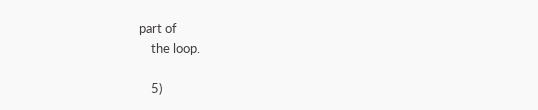part of
    the loop.

    5)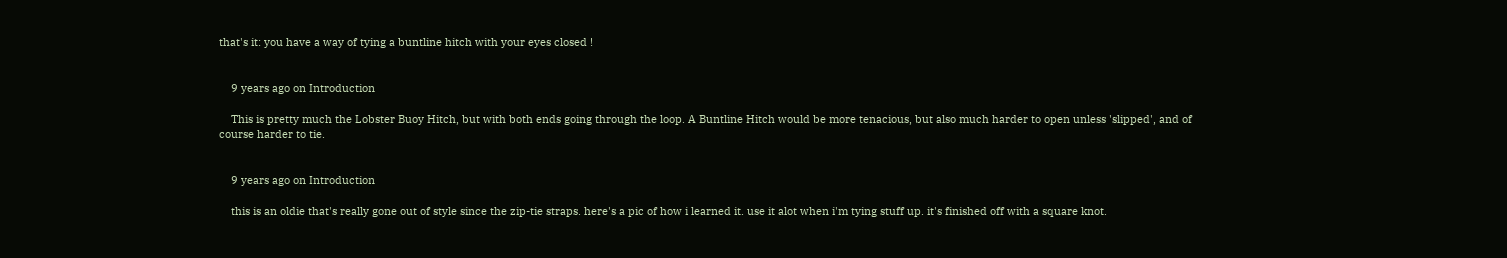that's it: you have a way of tying a buntline hitch with your eyes closed !


    9 years ago on Introduction

    This is pretty much the Lobster Buoy Hitch, but with both ends going through the loop. A Buntline Hitch would be more tenacious, but also much harder to open unless 'slipped', and of course harder to tie.


    9 years ago on Introduction

    this is an oldie that's really gone out of style since the zip-tie straps. here's a pic of how i learned it. use it alot when i'm tying stuff up. it's finished off with a square knot.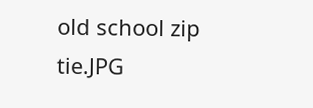old school zip tie.JPG